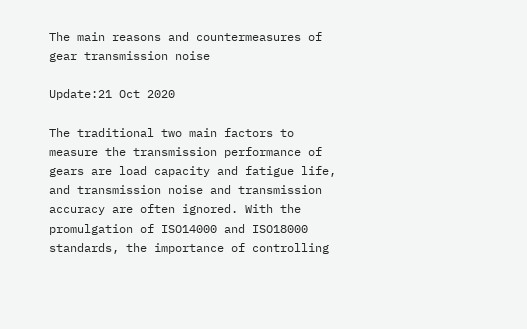The main reasons and countermeasures of gear transmission noise

Update:21 Oct 2020

The traditional two main factors to measure the transmission performance of gears are load capacity and fatigue life, and transmission noise and transmission accuracy are often ignored. With the promulgation of ISO14000 and ISO18000 standards, the importance of controlling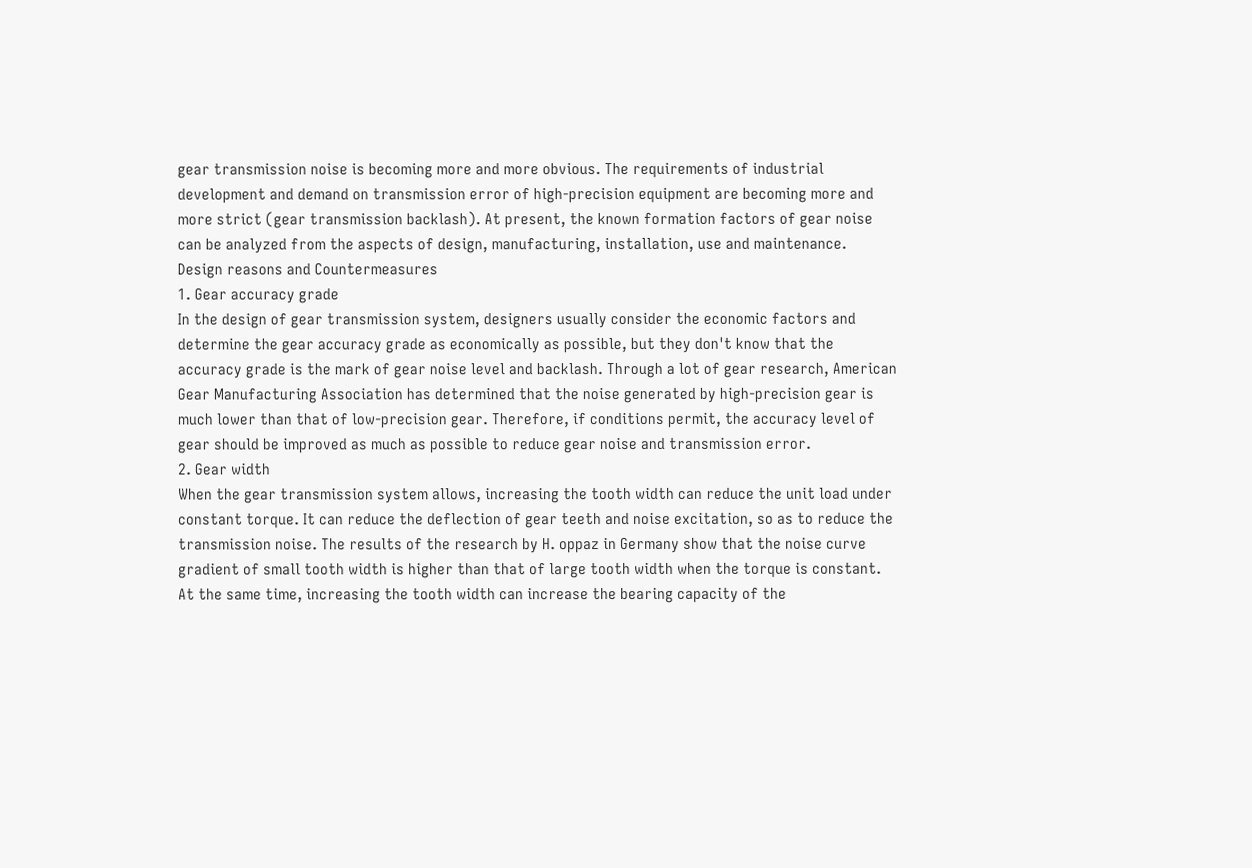gear transmission noise is becoming more and more obvious. The requirements of industrial development and demand on transmission error of high-precision equipment are becoming more and more strict (gear transmission backlash). At present, the known formation factors of gear noise can be analyzed from the aspects of design, manufacturing, installation, use and maintenance.
Design reasons and Countermeasures
1. Gear accuracy grade
In the design of gear transmission system, designers usually consider the economic factors and determine the gear accuracy grade as economically as possible, but they don't know that the accuracy grade is the mark of gear noise level and backlash. Through a lot of gear research, American Gear Manufacturing Association has determined that the noise generated by high-precision gear is much lower than that of low-precision gear. Therefore, if conditions permit, the accuracy level of gear should be improved as much as possible to reduce gear noise and transmission error.
2. Gear width
When the gear transmission system allows, increasing the tooth width can reduce the unit load under constant torque. It can reduce the deflection of gear teeth and noise excitation, so as to reduce the transmission noise. The results of the research by H. oppaz in Germany show that the noise curve gradient of small tooth width is higher than that of large tooth width when the torque is constant. At the same time, increasing the tooth width can increase the bearing capacity of the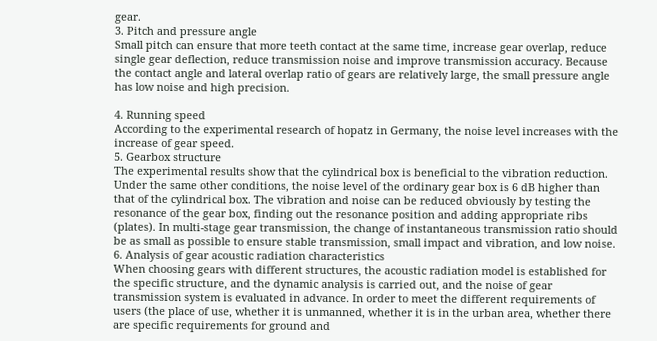gear.
3. Pitch and pressure angle
Small pitch can ensure that more teeth contact at the same time, increase gear overlap, reduce single gear deflection, reduce transmission noise and improve transmission accuracy. Because the contact angle and lateral overlap ratio of gears are relatively large, the small pressure angle has low noise and high precision.

4. Running speed
According to the experimental research of hopatz in Germany, the noise level increases with the increase of gear speed.
5. Gearbox structure
The experimental results show that the cylindrical box is beneficial to the vibration reduction. Under the same other conditions, the noise level of the ordinary gear box is 6 dB higher than that of the cylindrical box. The vibration and noise can be reduced obviously by testing the resonance of the gear box, finding out the resonance position and adding appropriate ribs (plates). In multi-stage gear transmission, the change of instantaneous transmission ratio should be as small as possible to ensure stable transmission, small impact and vibration, and low noise.
6. Analysis of gear acoustic radiation characteristics
When choosing gears with different structures, the acoustic radiation model is established for the specific structure, and the dynamic analysis is carried out, and the noise of gear transmission system is evaluated in advance. In order to meet the different requirements of users (the place of use, whether it is unmanned, whether it is in the urban area, whether there are specific requirements for ground and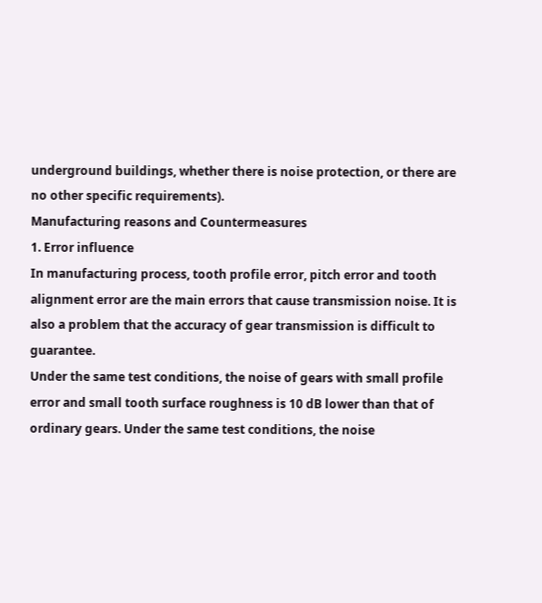underground buildings, whether there is noise protection, or there are no other specific requirements).
Manufacturing reasons and Countermeasures
1. Error influence
In manufacturing process, tooth profile error, pitch error and tooth alignment error are the main errors that cause transmission noise. It is also a problem that the accuracy of gear transmission is difficult to guarantee.
Under the same test conditions, the noise of gears with small profile error and small tooth surface roughness is 10 dB lower than that of ordinary gears. Under the same test conditions, the noise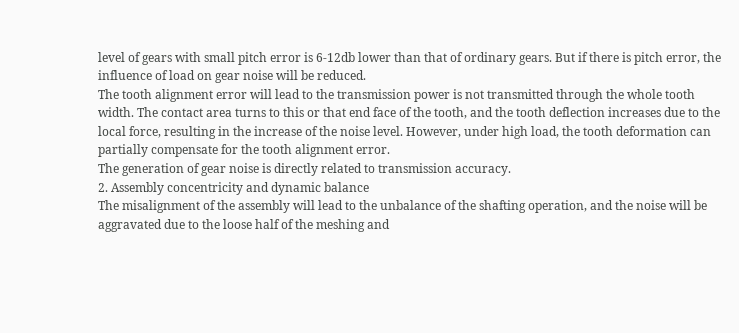level of gears with small pitch error is 6-12db lower than that of ordinary gears. But if there is pitch error, the influence of load on gear noise will be reduced.
The tooth alignment error will lead to the transmission power is not transmitted through the whole tooth width. The contact area turns to this or that end face of the tooth, and the tooth deflection increases due to the local force, resulting in the increase of the noise level. However, under high load, the tooth deformation can partially compensate for the tooth alignment error.
The generation of gear noise is directly related to transmission accuracy.
2. Assembly concentricity and dynamic balance
The misalignment of the assembly will lead to the unbalance of the shafting operation, and the noise will be aggravated due to the loose half of the meshing and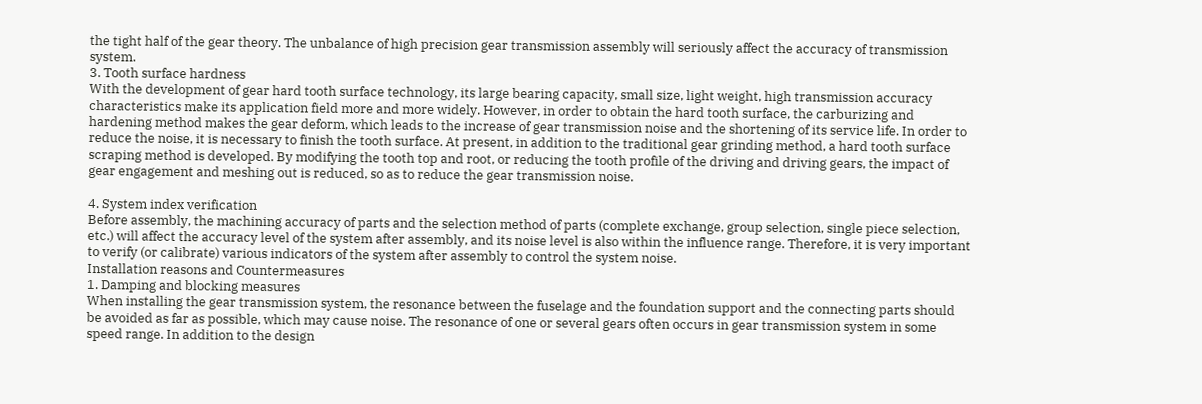the tight half of the gear theory. The unbalance of high precision gear transmission assembly will seriously affect the accuracy of transmission system.
3. Tooth surface hardness
With the development of gear hard tooth surface technology, its large bearing capacity, small size, light weight, high transmission accuracy characteristics make its application field more and more widely. However, in order to obtain the hard tooth surface, the carburizing and hardening method makes the gear deform, which leads to the increase of gear transmission noise and the shortening of its service life. In order to reduce the noise, it is necessary to finish the tooth surface. At present, in addition to the traditional gear grinding method, a hard tooth surface scraping method is developed. By modifying the tooth top and root, or reducing the tooth profile of the driving and driving gears, the impact of gear engagement and meshing out is reduced, so as to reduce the gear transmission noise.

4. System index verification
Before assembly, the machining accuracy of parts and the selection method of parts (complete exchange, group selection, single piece selection, etc.) will affect the accuracy level of the system after assembly, and its noise level is also within the influence range. Therefore, it is very important to verify (or calibrate) various indicators of the system after assembly to control the system noise.
Installation reasons and Countermeasures
1. Damping and blocking measures
When installing the gear transmission system, the resonance between the fuselage and the foundation support and the connecting parts should be avoided as far as possible, which may cause noise. The resonance of one or several gears often occurs in gear transmission system in some speed range. In addition to the design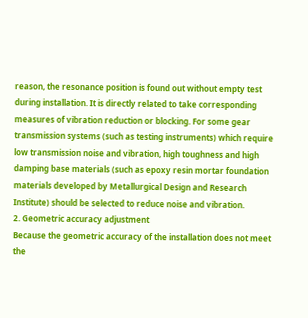reason, the resonance position is found out without empty test during installation. It is directly related to take corresponding measures of vibration reduction or blocking. For some gear transmission systems (such as testing instruments) which require low transmission noise and vibration, high toughness and high damping base materials (such as epoxy resin mortar foundation materials developed by Metallurgical Design and Research Institute) should be selected to reduce noise and vibration.
2. Geometric accuracy adjustment
Because the geometric accuracy of the installation does not meet the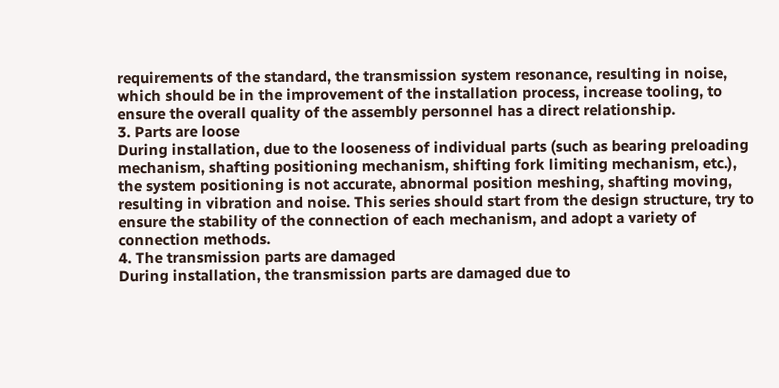requirements of the standard, the transmission system resonance, resulting in noise, which should be in the improvement of the installation process, increase tooling, to ensure the overall quality of the assembly personnel has a direct relationship.
3. Parts are loose
During installation, due to the looseness of individual parts (such as bearing preloading mechanism, shafting positioning mechanism, shifting fork limiting mechanism, etc.), the system positioning is not accurate, abnormal position meshing, shafting moving, resulting in vibration and noise. This series should start from the design structure, try to ensure the stability of the connection of each mechanism, and adopt a variety of connection methods.
4. The transmission parts are damaged
During installation, the transmission parts are damaged due to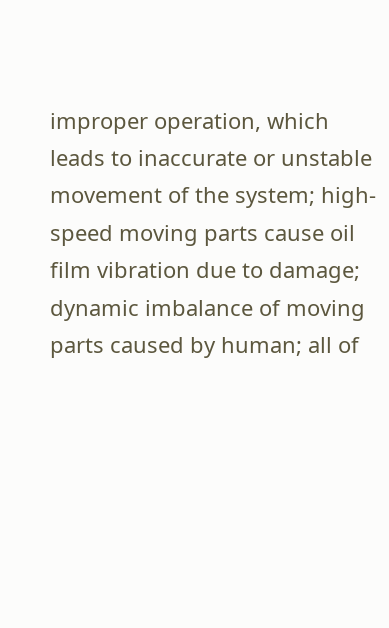improper operation, which leads to inaccurate or unstable movement of the system; high-speed moving parts cause oil film vibration due to damage; dynamic imbalance of moving parts caused by human; all of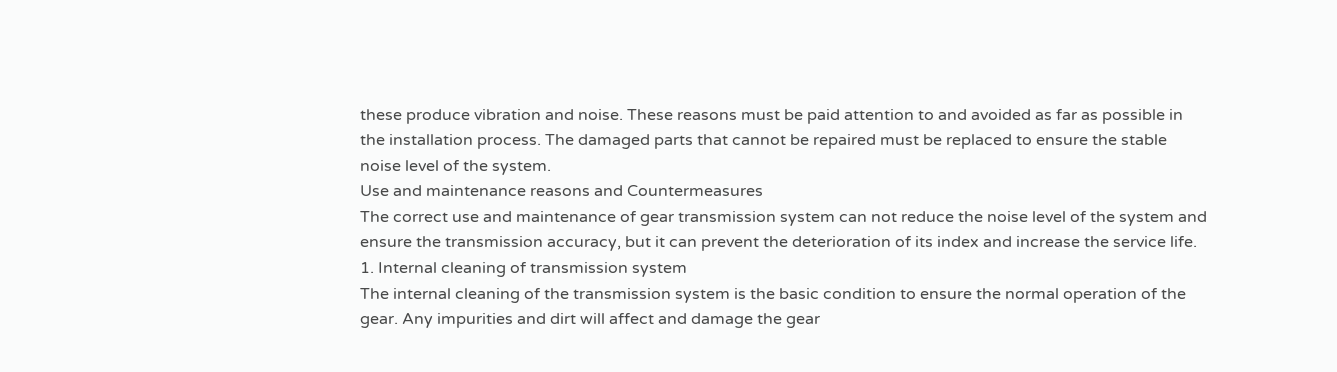these produce vibration and noise. These reasons must be paid attention to and avoided as far as possible in the installation process. The damaged parts that cannot be repaired must be replaced to ensure the stable noise level of the system.
Use and maintenance reasons and Countermeasures
The correct use and maintenance of gear transmission system can not reduce the noise level of the system and ensure the transmission accuracy, but it can prevent the deterioration of its index and increase the service life.
1. Internal cleaning of transmission system
The internal cleaning of the transmission system is the basic condition to ensure the normal operation of the gear. Any impurities and dirt will affect and damage the gear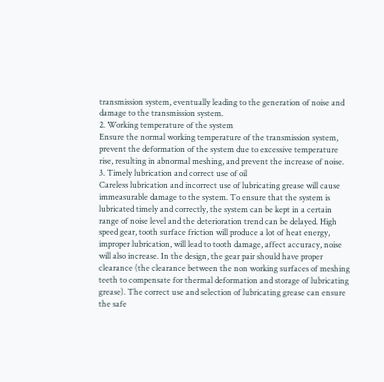transmission system, eventually leading to the generation of noise and damage to the transmission system.
2. Working temperature of the system
Ensure the normal working temperature of the transmission system, prevent the deformation of the system due to excessive temperature rise, resulting in abnormal meshing, and prevent the increase of noise.
3. Timely lubrication and correct use of oil
Careless lubrication and incorrect use of lubricating grease will cause immeasurable damage to the system. To ensure that the system is lubricated timely and correctly, the system can be kept in a certain range of noise level and the deterioration trend can be delayed. High speed gear, tooth surface friction will produce a lot of heat energy, improper lubrication, will lead to tooth damage, affect accuracy, noise will also increase. In the design, the gear pair should have proper clearance (the clearance between the non working surfaces of meshing teeth to compensate for thermal deformation and storage of lubricating grease). The correct use and selection of lubricating grease can ensure the safe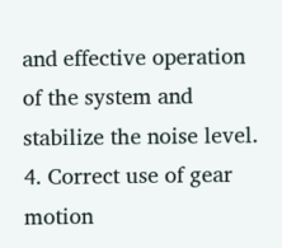and effective operation of the system and stabilize the noise level.
4. Correct use of gear motion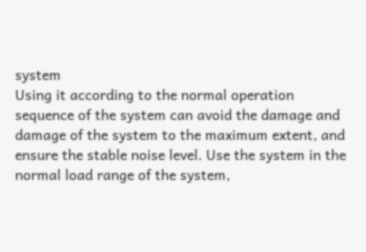system
Using it according to the normal operation sequence of the system can avoid the damage and damage of the system to the maximum extent, and ensure the stable noise level. Use the system in the normal load range of the system,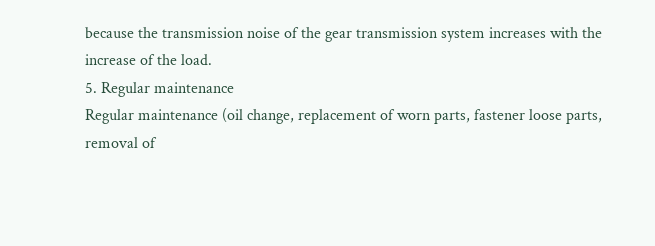because the transmission noise of the gear transmission system increases with the increase of the load.
5. Regular maintenance
Regular maintenance (oil change, replacement of worn parts, fastener loose parts, removal of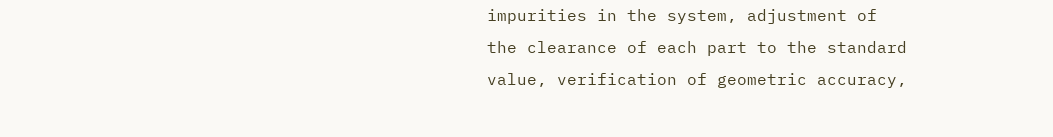impurities in the system, adjustment of the clearance of each part to the standard value, verification of geometric accuracy,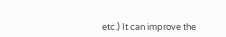etc.) It can improve the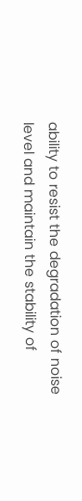ability to resist the degradation of noise level and maintain the stability of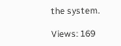the system.

Views: 169